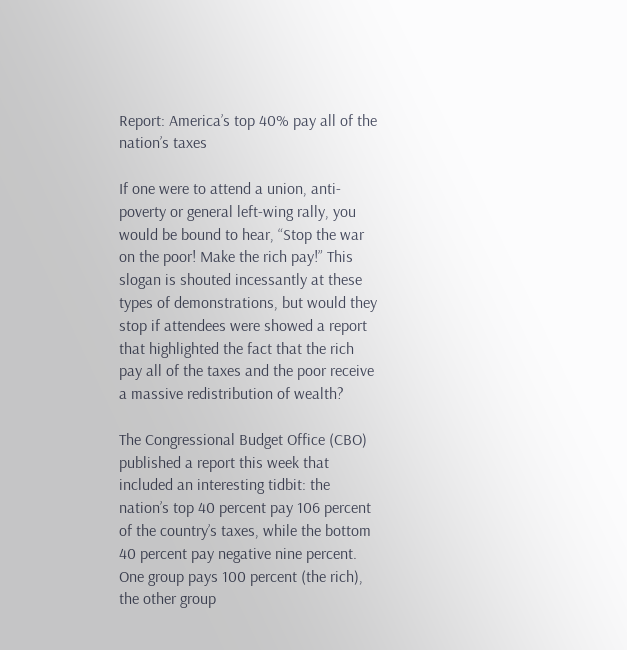Report: America’s top 40% pay all of the nation’s taxes

If one were to attend a union, anti-poverty or general left-wing rally, you would be bound to hear, “Stop the war on the poor! Make the rich pay!” This slogan is shouted incessantly at these types of demonstrations, but would they stop if attendees were showed a report that highlighted the fact that the rich pay all of the taxes and the poor receive a massive redistribution of wealth?

The Congressional Budget Office (CBO) published a report this week that included an interesting tidbit: the nation’s top 40 percent pay 106 percent of the country’s taxes, while the bottom 40 percent pay negative nine percent. One group pays 100 percent (the rich), the other group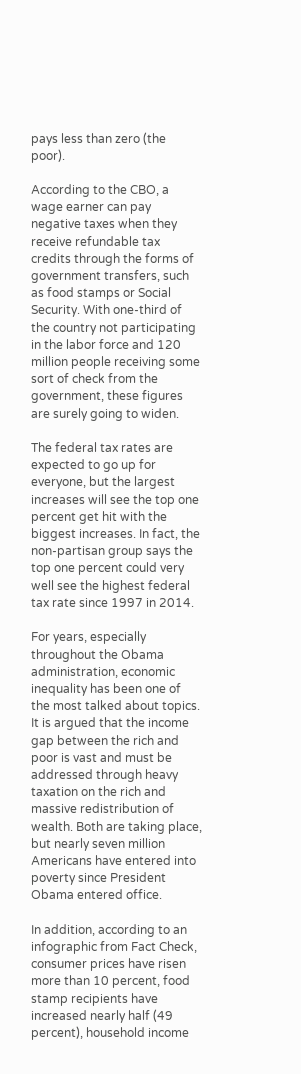pays less than zero (the poor).

According to the CBO, a wage earner can pay negative taxes when they receive refundable tax credits through the forms of government transfers, such as food stamps or Social Security. With one-third of the country not participating in the labor force and 120 million people receiving some sort of check from the government, these figures are surely going to widen.

The federal tax rates are expected to go up for everyone, but the largest increases will see the top one percent get hit with the biggest increases. In fact, the non-partisan group says the top one percent could very well see the highest federal tax rate since 1997 in 2014.

For years, especially throughout the Obama administration, economic inequality has been one of the most talked about topics. It is argued that the income gap between the rich and poor is vast and must be addressed through heavy taxation on the rich and massive redistribution of wealth. Both are taking place, but nearly seven million Americans have entered into poverty since President Obama entered office.

In addition, according to an infographic from Fact Check, consumer prices have risen more than 10 percent, food stamp recipients have increased nearly half (49 percent), household income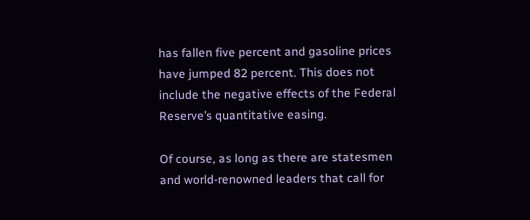has fallen five percent and gasoline prices have jumped 82 percent. This does not include the negative effects of the Federal Reserve’s quantitative easing.

Of course, as long as there are statesmen and world-renowned leaders that call for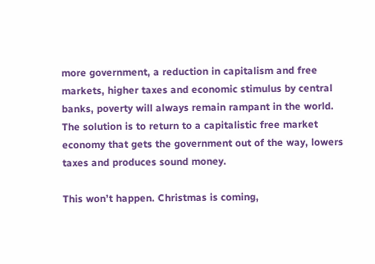more government, a reduction in capitalism and free markets, higher taxes and economic stimulus by central banks, poverty will always remain rampant in the world. The solution is to return to a capitalistic free market economy that gets the government out of the way, lowers taxes and produces sound money.

This won’t happen. Christmas is coming,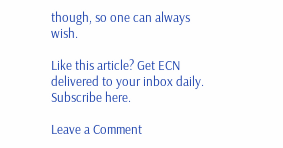though, so one can always wish.

Like this article? Get ECN delivered to your inbox daily. Subscribe here.

Leave a Comment